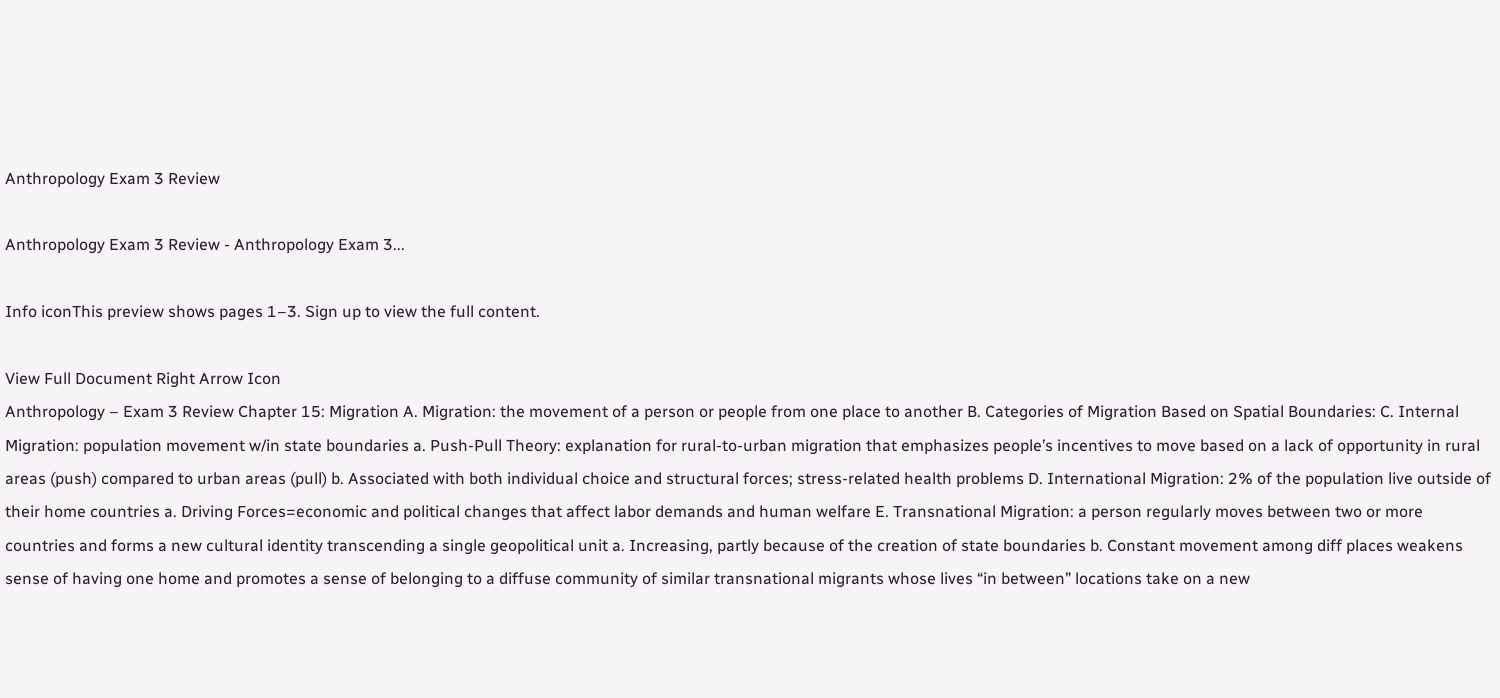Anthropology Exam 3 Review

Anthropology Exam 3 Review - Anthropology Exam 3...

Info iconThis preview shows pages 1–3. Sign up to view the full content.

View Full Document Right Arrow Icon
Anthropology – Exam 3 Review Chapter 15: Migration A. Migration: the movement of a person or people from one place to another B. Categories of Migration Based on Spatial Boundaries: C. Internal Migration: population movement w/in state boundaries a. Push-Pull Theory: explanation for rural-to-urban migration that emphasizes people’s incentives to move based on a lack of opportunity in rural areas (push) compared to urban areas (pull) b. Associated with both individual choice and structural forces; stress-related health problems D. International Migration: 2% of the population live outside of their home countries a. Driving Forces=economic and political changes that affect labor demands and human welfare E. Transnational Migration: a person regularly moves between two or more countries and forms a new cultural identity transcending a single geopolitical unit a. Increasing, partly because of the creation of state boundaries b. Constant movement among diff places weakens sense of having one home and promotes a sense of belonging to a diffuse community of similar transnational migrants whose lives “in between” locations take on a new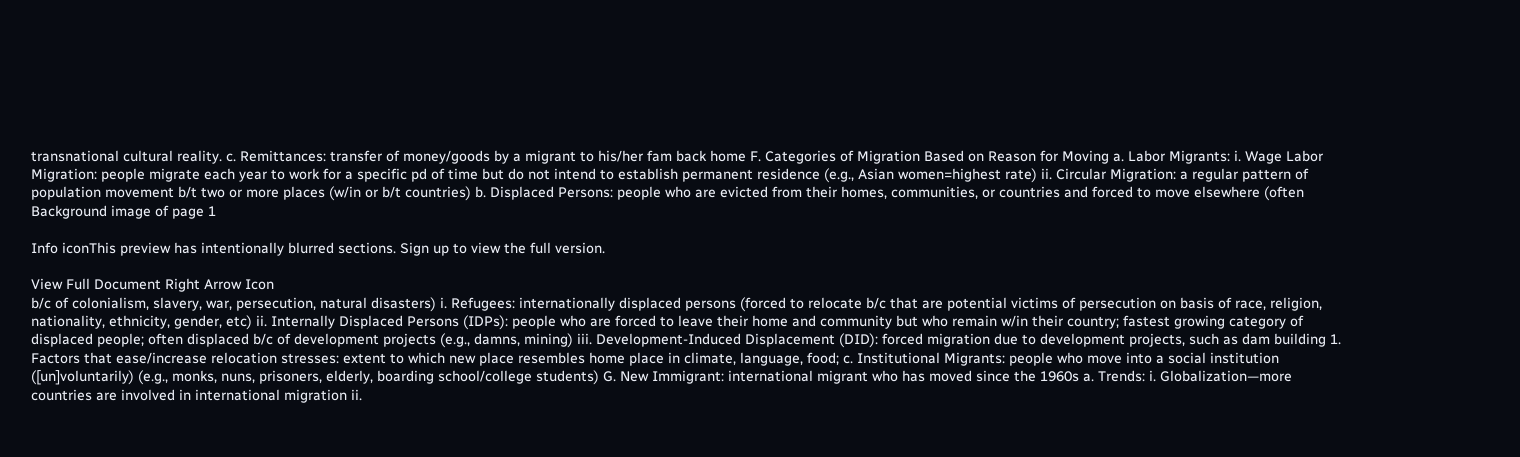transnational cultural reality. c. Remittances: transfer of money/goods by a migrant to his/her fam back home F. Categories of Migration Based on Reason for Moving a. Labor Migrants: i. Wage Labor Migration: people migrate each year to work for a specific pd of time but do not intend to establish permanent residence (e.g., Asian women=highest rate) ii. Circular Migration: a regular pattern of population movement b/t two or more places (w/in or b/t countries) b. Displaced Persons: people who are evicted from their homes, communities, or countries and forced to move elsewhere (often
Background image of page 1

Info iconThis preview has intentionally blurred sections. Sign up to view the full version.

View Full Document Right Arrow Icon
b/c of colonialism, slavery, war, persecution, natural disasters) i. Refugees: internationally displaced persons (forced to relocate b/c that are potential victims of persecution on basis of race, religion, nationality, ethnicity, gender, etc) ii. Internally Displaced Persons (IDPs): people who are forced to leave their home and community but who remain w/in their country; fastest growing category of displaced people; often displaced b/c of development projects (e.g., damns, mining) iii. Development-Induced Displacement (DID): forced migration due to development projects, such as dam building 1. Factors that ease/increase relocation stresses: extent to which new place resembles home place in climate, language, food; c. Institutional Migrants: people who move into a social institution ([un]voluntarily) (e.g., monks, nuns, prisoners, elderly, boarding school/college students) G. New Immigrant: international migrant who has moved since the 1960s a. Trends: i. Globalization—more countries are involved in international migration ii.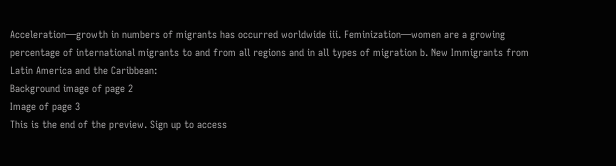Acceleration—growth in numbers of migrants has occurred worldwide iii. Feminization—women are a growing percentage of international migrants to and from all regions and in all types of migration b. New Immigrants from Latin America and the Caribbean:
Background image of page 2
Image of page 3
This is the end of the preview. Sign up to access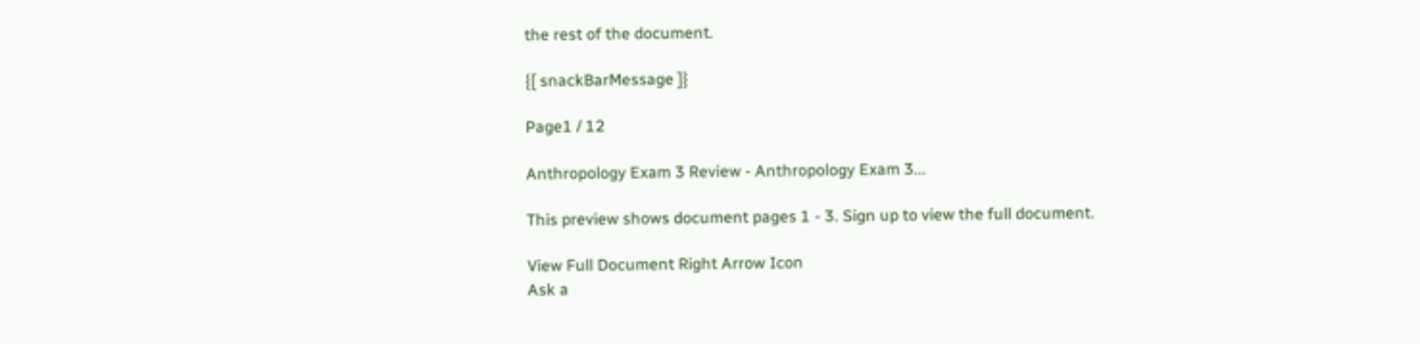the rest of the document.

{[ snackBarMessage ]}

Page1 / 12

Anthropology Exam 3 Review - Anthropology Exam 3...

This preview shows document pages 1 - 3. Sign up to view the full document.

View Full Document Right Arrow Icon
Ask a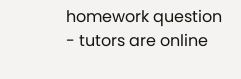homework question - tutors are online